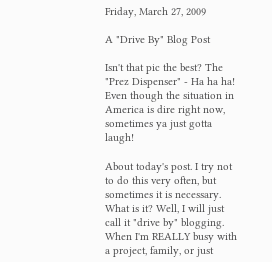Friday, March 27, 2009

A "Drive By" Blog Post

Isn't that pic the best? The "Prez Dispenser" - Ha ha ha! Even though the situation in America is dire right now, sometimes ya just gotta laugh!

About today's post. I try not to do this very often, but sometimes it is necessary. What is it? Well, I will just call it "drive by" blogging. When I'm REALLY busy with a project, family, or just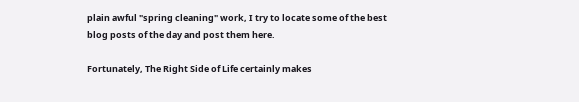plain awful "spring cleaning" work, I try to locate some of the best blog posts of the day and post them here.

Fortunately, The Right Side of Life certainly makes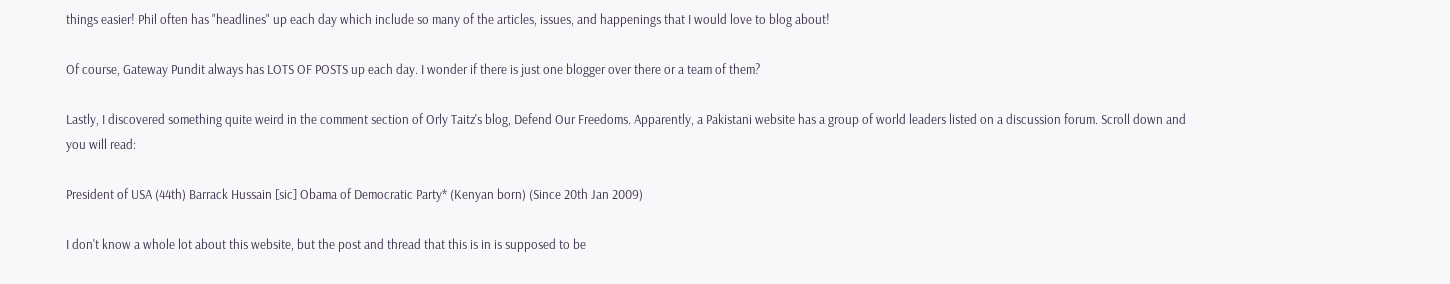things easier! Phil often has "headlines" up each day which include so many of the articles, issues, and happenings that I would love to blog about!

Of course, Gateway Pundit always has LOTS OF POSTS up each day. I wonder if there is just one blogger over there or a team of them?

Lastly, I discovered something quite weird in the comment section of Orly Taitz's blog, Defend Our Freedoms. Apparently, a Pakistani website has a group of world leaders listed on a discussion forum. Scroll down and you will read:

President of USA (44th) Barrack Hussain [sic] Obama of Democratic Party* (Kenyan born) (Since 20th Jan 2009)

I don't know a whole lot about this website, but the post and thread that this is in is supposed to be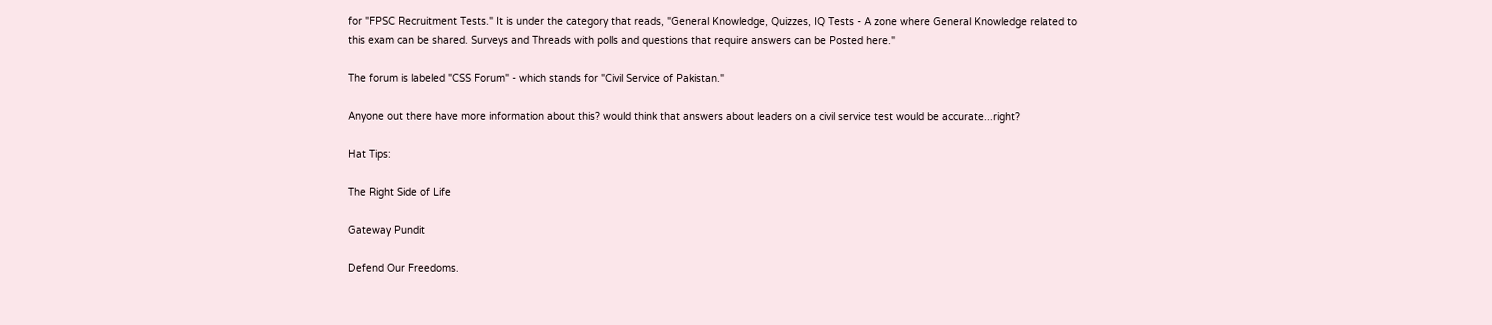for "FPSC Recruitment Tests." It is under the category that reads, "General Knowledge, Quizzes, IQ Tests - A zone where General Knowledge related to this exam can be shared. Surveys and Threads with polls and questions that require answers can be Posted here."

The forum is labeled "CSS Forum" - which stands for "Civil Service of Pakistan."

Anyone out there have more information about this? would think that answers about leaders on a civil service test would be accurate...right?

Hat Tips:

The Right Side of Life

Gateway Pundit

Defend Our Freedoms.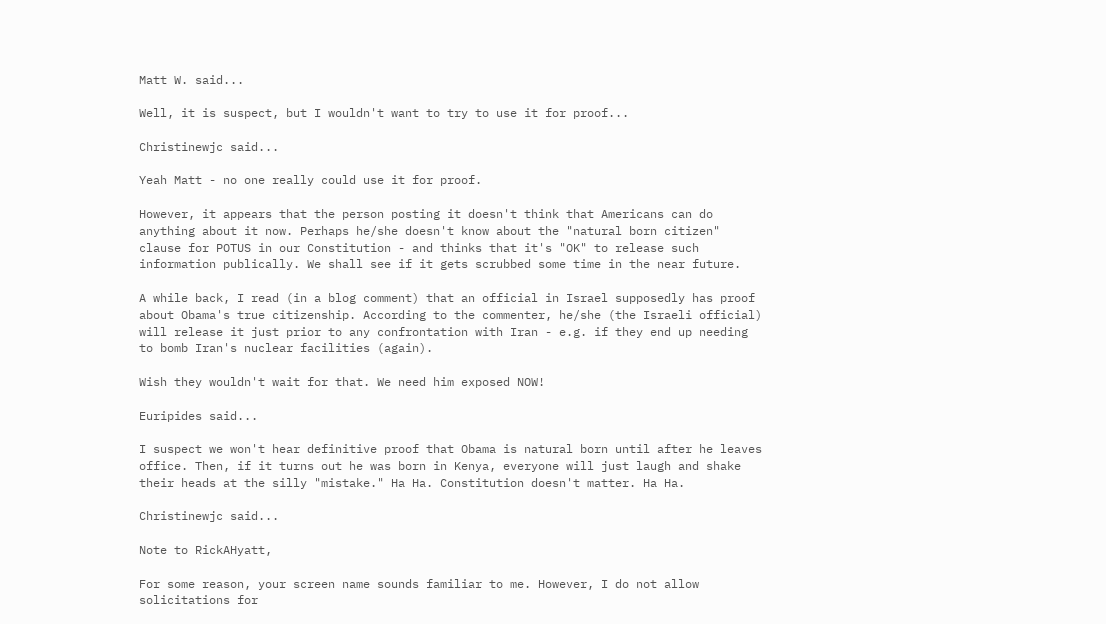Matt W. said...

Well, it is suspect, but I wouldn't want to try to use it for proof...

Christinewjc said...

Yeah Matt - no one really could use it for proof.

However, it appears that the person posting it doesn't think that Americans can do anything about it now. Perhaps he/she doesn't know about the "natural born citizen" clause for POTUS in our Constitution - and thinks that it's "OK" to release such information publically. We shall see if it gets scrubbed some time in the near future.

A while back, I read (in a blog comment) that an official in Israel supposedly has proof about Obama's true citizenship. According to the commenter, he/she (the Israeli official) will release it just prior to any confrontation with Iran - e.g. if they end up needing to bomb Iran's nuclear facilities (again).

Wish they wouldn't wait for that. We need him exposed NOW!

Euripides said...

I suspect we won't hear definitive proof that Obama is natural born until after he leaves office. Then, if it turns out he was born in Kenya, everyone will just laugh and shake their heads at the silly "mistake." Ha Ha. Constitution doesn't matter. Ha Ha.

Christinewjc said...

Note to RickAHyatt,

For some reason, your screen name sounds familiar to me. However, I do not allow solicitations for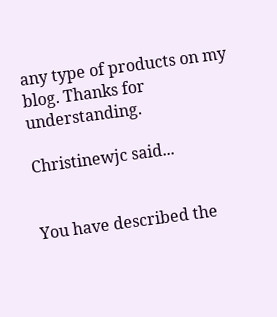any type of products on my blog. Thanks for understanding.

Christinewjc said...


You have described the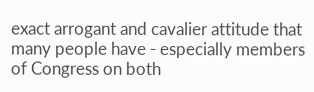exact arrogant and cavalier attitude that many people have - especially members of Congress on both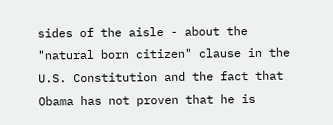sides of the aisle - about the "natural born citizen" clause in the U.S. Constitution and the fact that Obama has not proven that he is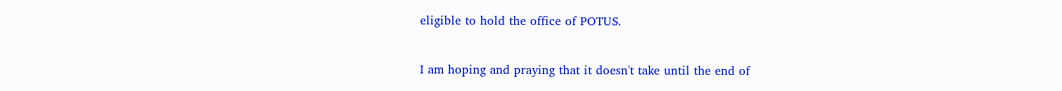eligible to hold the office of POTUS.

I am hoping and praying that it doesn't take until the end of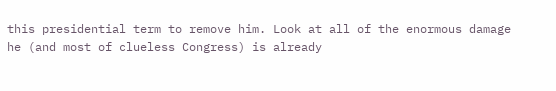this presidential term to remove him. Look at all of the enormous damage he (and most of clueless Congress) is already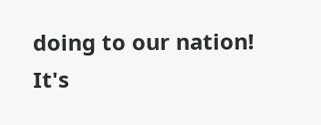doing to our nation! It's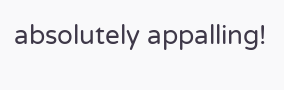absolutely appalling!